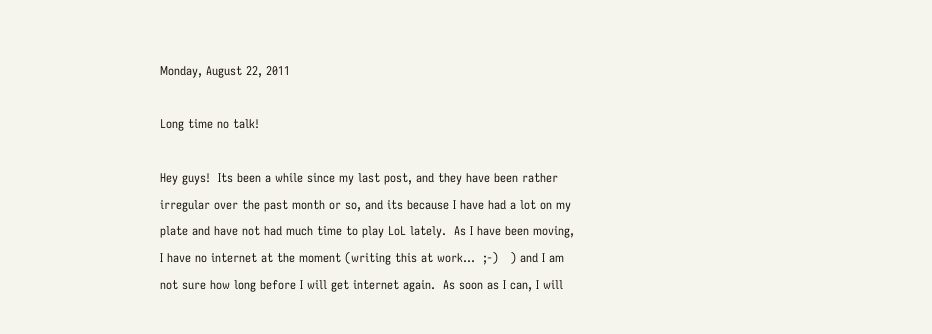Monday, August 22, 2011

Long time no talk!

Hey guys!  Its been a while since my last post, and they have been rather irregular over the past month or so, and its because I have had a lot on my plate and have not had much time to play LoL lately.  As I have been moving, I have no internet at the moment (writing this at work...  ;-)   ) and I am not sure how long before I will get internet again.  As soon as I can, I will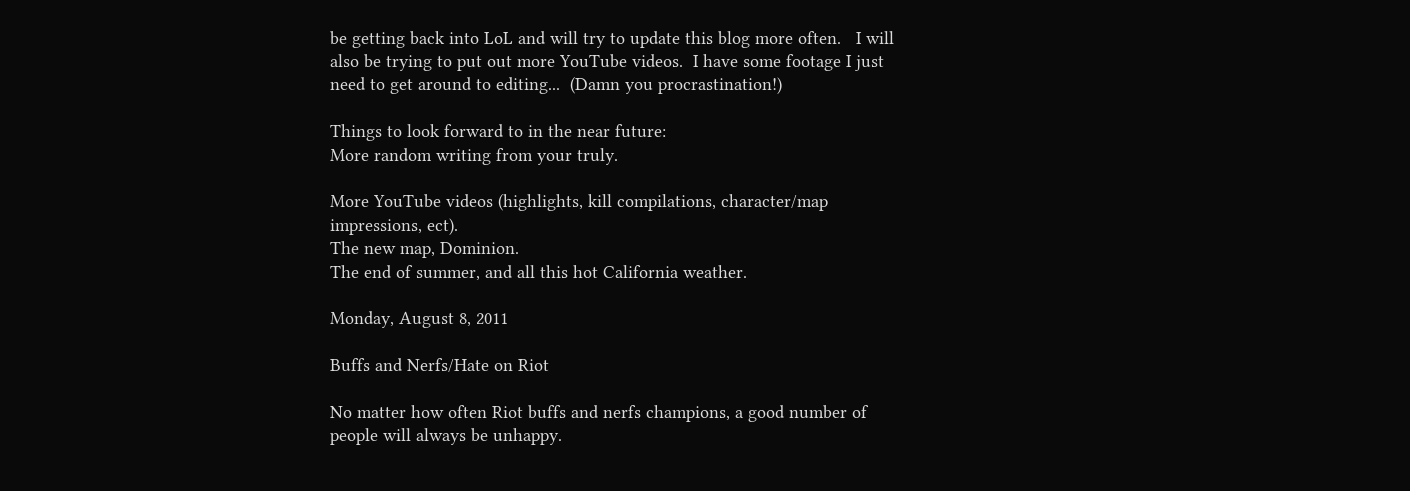be getting back into LoL and will try to update this blog more often.   I will also be trying to put out more YouTube videos.  I have some footage I just need to get around to editing...  (Damn you procrastination!)

Things to look forward to in the near future:
More random writing from your truly.

More YouTube videos (highlights, kill compilations, character/map impressions, ect).
The new map, Dominion.
The end of summer, and all this hot California weather.

Monday, August 8, 2011

Buffs and Nerfs/Hate on Riot

No matter how often Riot buffs and nerfs champions, a good number of people will always be unhappy.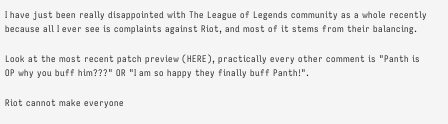I have just been really disappointed with The League of Legends community as a whole recently because all I ever see is complaints against Riot, and most of it stems from their balancing.

Look at the most recent patch preview (HERE), practically every other comment is "Panth is OP why you buff him???" OR "I am so happy they finally buff Panth!".

Riot cannot make everyone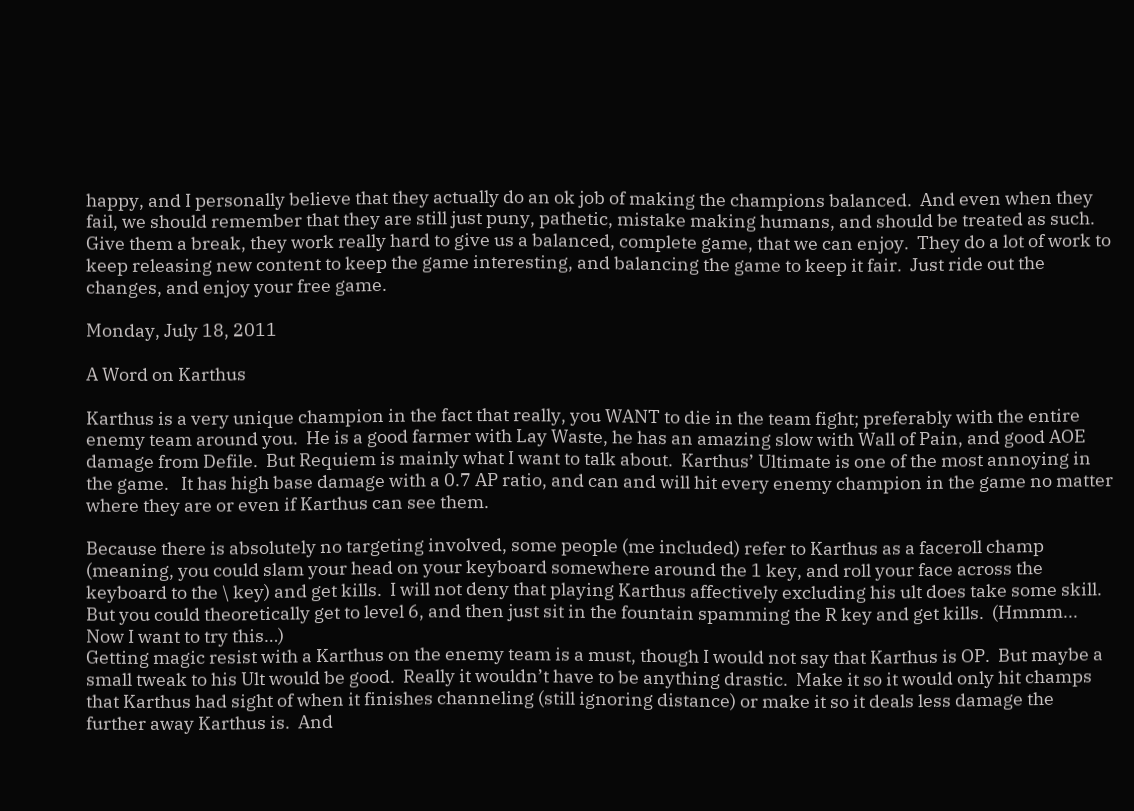happy, and I personally believe that they actually do an ok job of making the champions balanced.  And even when they fail, we should remember that they are still just puny, pathetic, mistake making humans, and should be treated as such.  Give them a break, they work really hard to give us a balanced, complete game, that we can enjoy.  They do a lot of work to keep releasing new content to keep the game interesting, and balancing the game to keep it fair.  Just ride out the changes, and enjoy your free game.

Monday, July 18, 2011

A Word on Karthus

Karthus is a very unique champion in the fact that really, you WANT to die in the team fight; preferably with the entire enemy team around you.  He is a good farmer with Lay Waste, he has an amazing slow with Wall of Pain, and good AOE damage from Defile.  But Requiem is mainly what I want to talk about.  Karthus’ Ultimate is one of the most annoying in the game.   It has high base damage with a 0.7 AP ratio, and can and will hit every enemy champion in the game no matter where they are or even if Karthus can see them.

Because there is absolutely no targeting involved, some people (me included) refer to Karthus as a faceroll champ (meaning, you could slam your head on your keyboard somewhere around the 1 key, and roll your face across the keyboard to the \ key) and get kills.  I will not deny that playing Karthus affectively excluding his ult does take some skill.  But you could theoretically get to level 6, and then just sit in the fountain spamming the R key and get kills.  (Hmmm... Now I want to try this…)
Getting magic resist with a Karthus on the enemy team is a must, though I would not say that Karthus is OP.  But maybe a small tweak to his Ult would be good.  Really it wouldn’t have to be anything drastic.  Make it so it would only hit champs that Karthus had sight of when it finishes channeling (still ignoring distance) or make it so it deals less damage the further away Karthus is.  And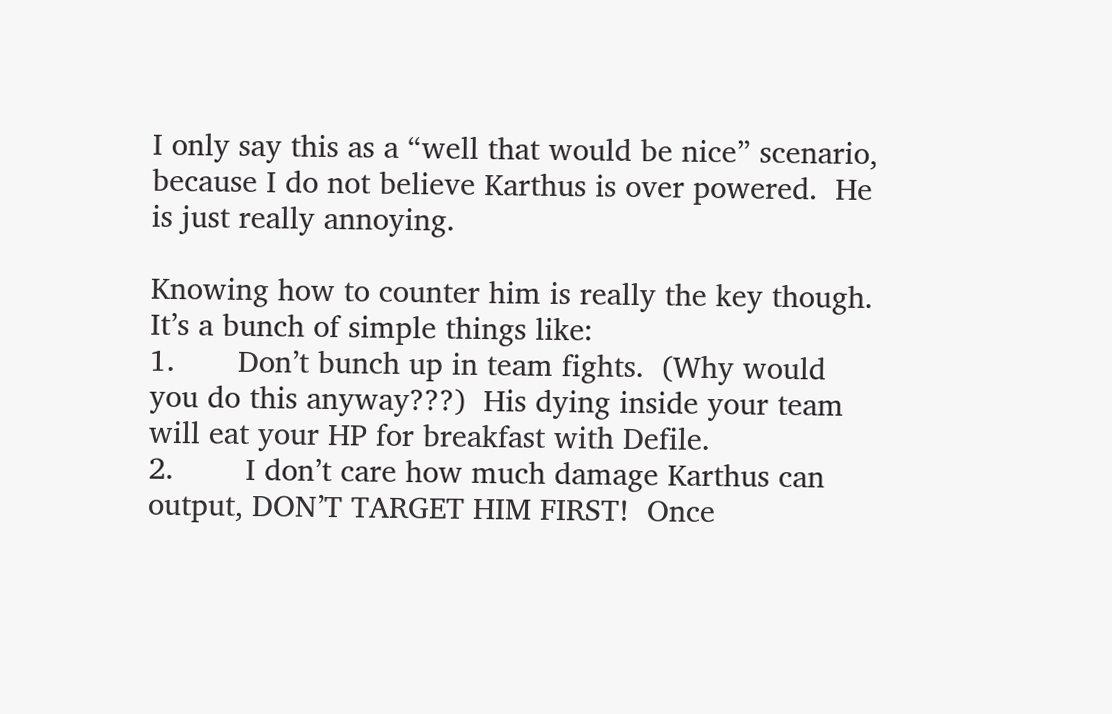I only say this as a “well that would be nice” scenario, because I do not believe Karthus is over powered.  He is just really annoying.

Knowing how to counter him is really the key though.   It’s a bunch of simple things like:
1.       Don’t bunch up in team fights.  (Why would you do this anyway???)  His dying inside your team will eat your HP for breakfast with Defile.
2.        I don’t care how much damage Karthus can output, DON’T TARGET HIM FIRST!  Once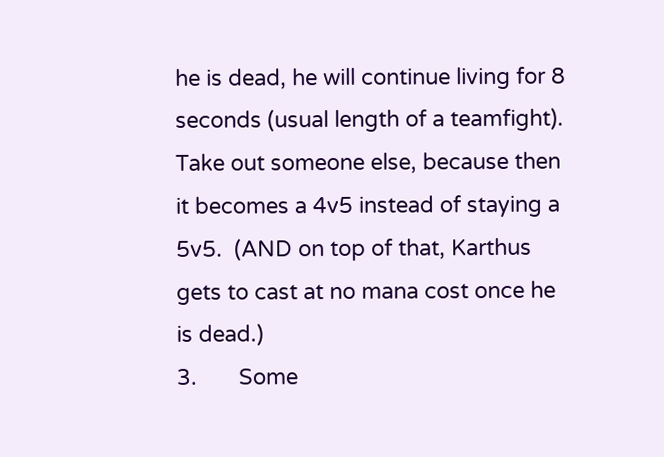he is dead, he will continue living for 8 seconds (usual length of a teamfight).  Take out someone else, because then it becomes a 4v5 instead of staying a 5v5.  (AND on top of that, Karthus gets to cast at no mana cost once he is dead.)
3.       Some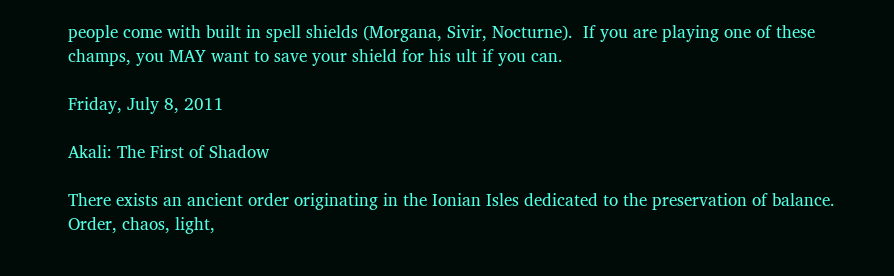people come with built in spell shields (Morgana, Sivir, Nocturne).  If you are playing one of these champs, you MAY want to save your shield for his ult if you can.

Friday, July 8, 2011

Akali: The First of Shadow

There exists an ancient order originating in the Ionian Isles dedicated to the preservation of balance. Order, chaos, light,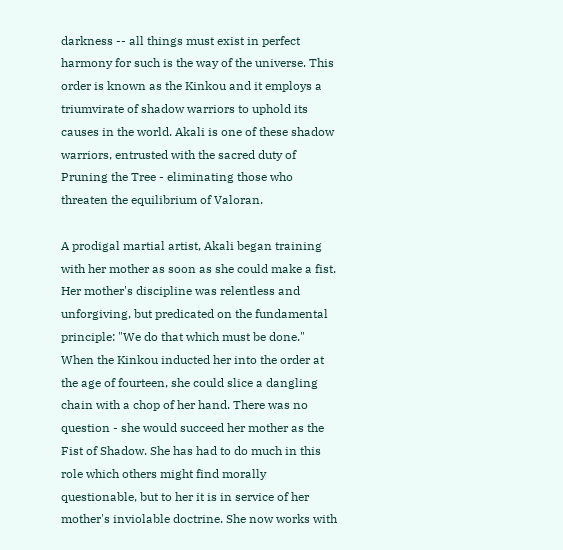darkness -- all things must exist in perfect harmony for such is the way of the universe. This order is known as the Kinkou and it employs a triumvirate of shadow warriors to uphold its causes in the world. Akali is one of these shadow warriors, entrusted with the sacred duty of Pruning the Tree - eliminating those who threaten the equilibrium of Valoran.

A prodigal martial artist, Akali began training with her mother as soon as she could make a fist. Her mother's discipline was relentless and unforgiving, but predicated on the fundamental principle: "We do that which must be done." When the Kinkou inducted her into the order at the age of fourteen, she could slice a dangling chain with a chop of her hand. There was no question - she would succeed her mother as the Fist of Shadow. She has had to do much in this role which others might find morally questionable, but to her it is in service of her mother's inviolable doctrine. She now works with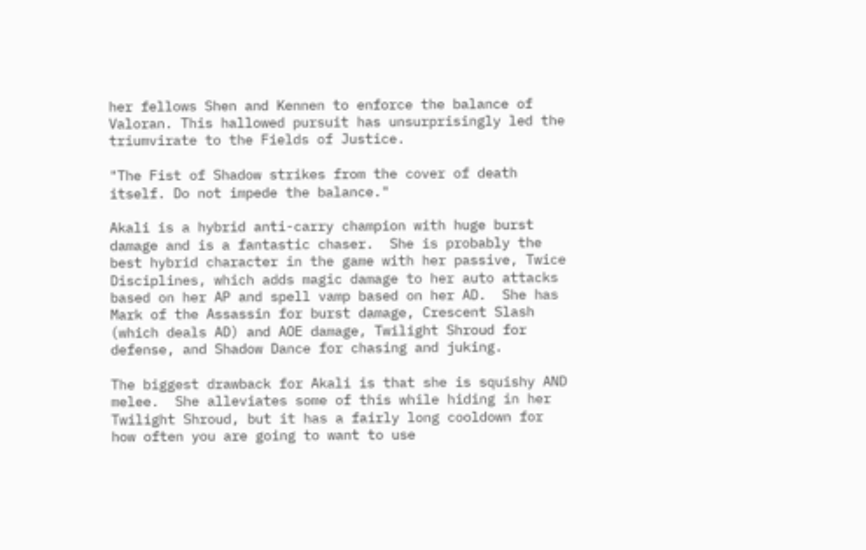her fellows Shen and Kennen to enforce the balance of Valoran. This hallowed pursuit has unsurprisingly led the triumvirate to the Fields of Justice.

"The Fist of Shadow strikes from the cover of death itself. Do not impede the balance."

Akali is a hybrid anti-carry champion with huge burst damage and is a fantastic chaser.  She is probably the best hybrid character in the game with her passive, Twice Disciplines, which adds magic damage to her auto attacks based on her AP and spell vamp based on her AD.  She has Mark of the Assassin for burst damage, Crescent Slash (which deals AD) and AOE damage, Twilight Shroud for defense, and Shadow Dance for chasing and juking.

The biggest drawback for Akali is that she is squishy AND melee.  She alleviates some of this while hiding in her Twilight Shroud, but it has a fairly long cooldown for how often you are going to want to use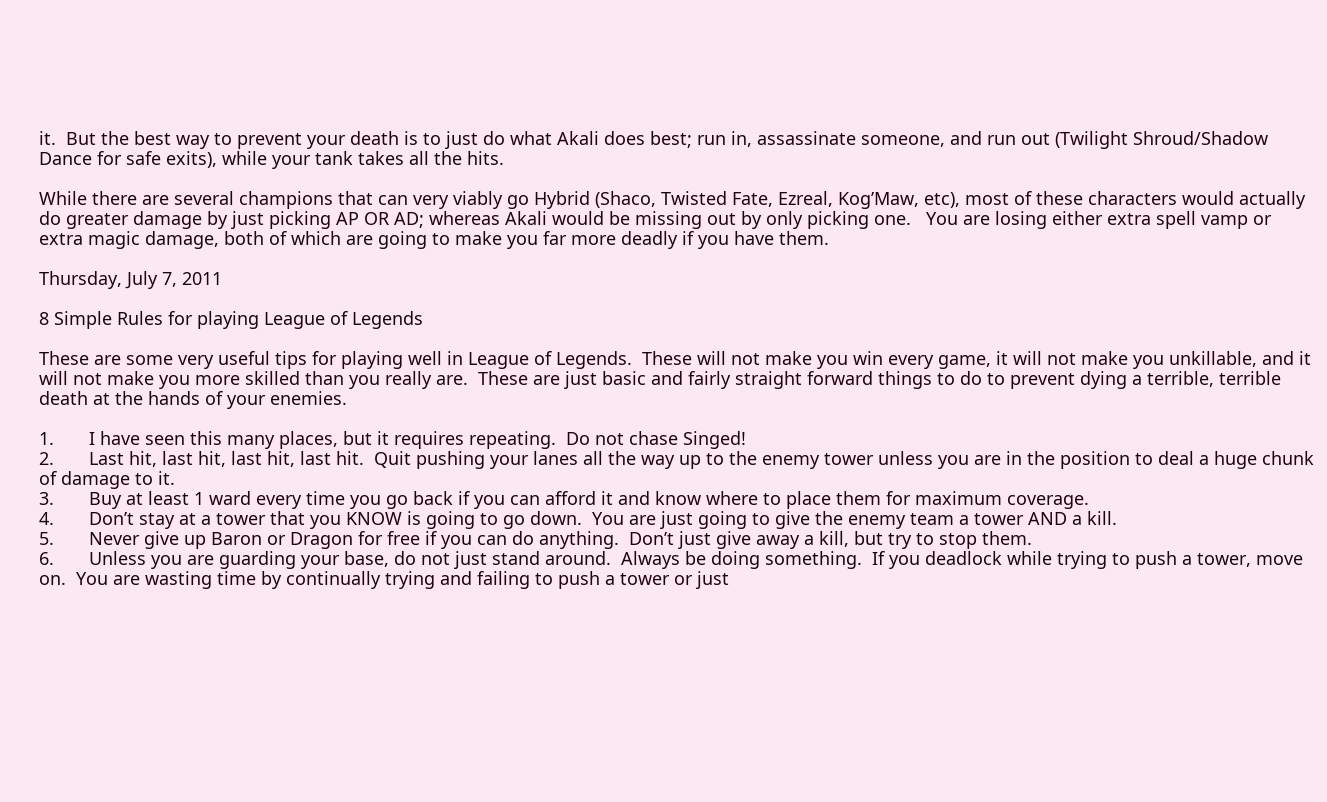it.  But the best way to prevent your death is to just do what Akali does best; run in, assassinate someone, and run out (Twilight Shroud/Shadow Dance for safe exits), while your tank takes all the hits.

While there are several champions that can very viably go Hybrid (Shaco, Twisted Fate, Ezreal, Kog’Maw, etc), most of these characters would actually do greater damage by just picking AP OR AD; whereas Akali would be missing out by only picking one.   You are losing either extra spell vamp or extra magic damage, both of which are going to make you far more deadly if you have them.

Thursday, July 7, 2011

8 Simple Rules for playing League of Legends

These are some very useful tips for playing well in League of Legends.  These will not make you win every game, it will not make you unkillable, and it will not make you more skilled than you really are.  These are just basic and fairly straight forward things to do to prevent dying a terrible, terrible death at the hands of your enemies.

1.       I have seen this many places, but it requires repeating.  Do not chase Singed!
2.       Last hit, last hit, last hit, last hit.  Quit pushing your lanes all the way up to the enemy tower unless you are in the position to deal a huge chunk of damage to it.
3.       Buy at least 1 ward every time you go back if you can afford it and know where to place them for maximum coverage.
4.       Don’t stay at a tower that you KNOW is going to go down.  You are just going to give the enemy team a tower AND a kill.
5.       Never give up Baron or Dragon for free if you can do anything.  Don’t just give away a kill, but try to stop them.
6.       Unless you are guarding your base, do not just stand around.  Always be doing something.  If you deadlock while trying to push a tower, move on.  You are wasting time by continually trying and failing to push a tower or just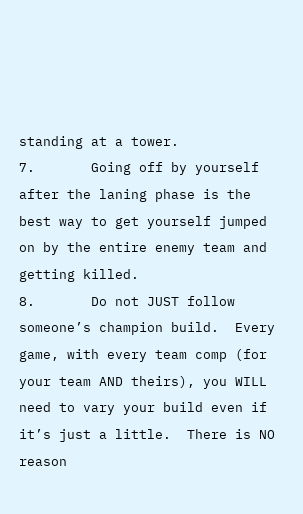standing at a tower.
7.       Going off by yourself after the laning phase is the best way to get yourself jumped on by the entire enemy team and getting killed.
8.       Do not JUST follow someone’s champion build.  Every game, with every team comp (for your team AND theirs), you WILL need to vary your build even if it’s just a little.  There is NO reason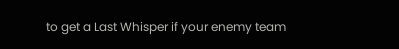to get a Last Whisper if your enemy team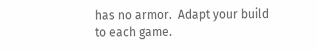has no armor.  Adapt your build to each game.